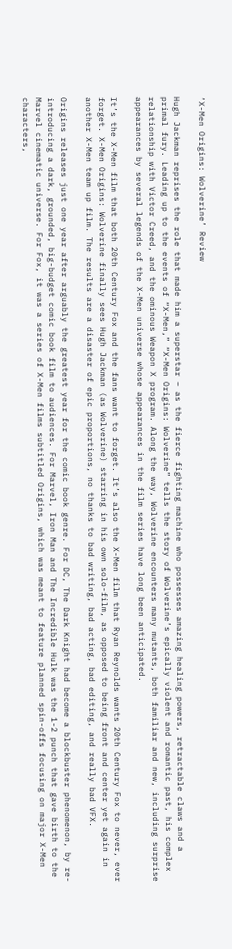‘X-Men Origins: Wolverine’ Review

Hugh Jackman reprises the role that made him a superstar – as the fierce fighting machine who possesses amazing healing powers, retractable claws and a primal fury. Leading up to the events of “X-Men,” “X-Men Origins: Wolverine” tells the story of Wolverine’s epically violent and romantic past, his complex relationship with Victor Creed, and the ominous Weapon X program. Along the way, Wolverine encounters many mutants, both familiar and new, including surprise appearances by several legends of the X-Men universe whose appearances in the film series have long been anticipated.

It’s the X-Men film that both 20th Century Fox and the fans want to forget. It’s also the X-Men film that Ryan Reynolds wants 20th Century Fox to never, ever forget. X-Men Origins: Wolverine finally sees Hugh Jackman (as Wolverine) starring in his own solo-film, as opposed to being front and center yet again in another X-Men team up film. The results are a disaster of epic proportions, no thanks to bad writing, bad acting, bad editing, and really bad VFX.

Origins releases just one year after arguably the greatest year for the comic book genre. For DC, The Dark Knight had become a blockbuster phenomenon, by re-introducing a dark, grounded, big-budget comic book film to audiences. For Marvel, Iron Man and The Incredible Hulk was the 1-2 punch that gave birth to the Marvel cinematic universe. For Fox, it was a series of X-Men films subtitled Origins, which was meant to feature planned spin-offs focusing on major X-Men characters,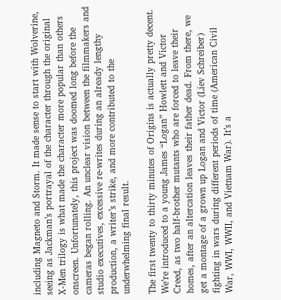including Magneto and Storm. It made sense to start with Wolverine, seeing as Jackman’s portrayal of the character through the original X-Men trilogy is what made the character more popular than others onscreen. Unfortunately, this project was doomed long before the cameras began rolling. An unclear vision between the filmmakers and studio executives, excessive re-writes during an already lengthy production, a writer’s strike, and more contributed to the underwhelming final result.

The first twenty to thirty minutes of Origins is actually pretty decent. We’re introduced to a young James “Logan” Howlett and Victor Creed, as two half-brother mutants who are forced to leave their homes, after an altercation leaves their father dead. From there, we get a montage of a grown up Logan and Victor (Liev Schreiber) fighting in wars during different periods of time (American Civil War, WWI, WWII, and Vietnam War). It’s a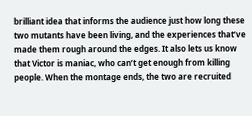brilliant idea that informs the audience just how long these two mutants have been living, and the experiences that’ve made them rough around the edges. It also lets us know that Victor is maniac, who can’t get enough from killing people. When the montage ends, the two are recruited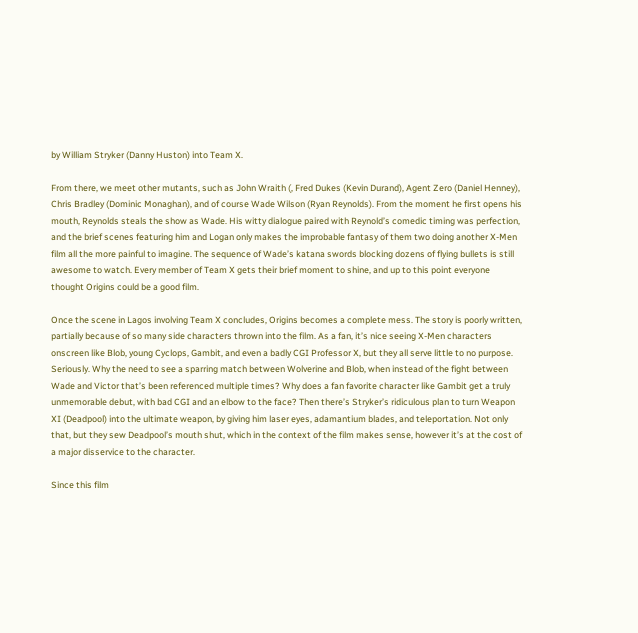by William Stryker (Danny Huston) into Team X.

From there, we meet other mutants, such as John Wraith (, Fred Dukes (Kevin Durand), Agent Zero (Daniel Henney), Chris Bradley (Dominic Monaghan), and of course Wade Wilson (Ryan Reynolds). From the moment he first opens his mouth, Reynolds steals the show as Wade. His witty dialogue paired with Reynold’s comedic timing was perfection, and the brief scenes featuring him and Logan only makes the improbable fantasy of them two doing another X-Men film all the more painful to imagine. The sequence of Wade’s katana swords blocking dozens of flying bullets is still awesome to watch. Every member of Team X gets their brief moment to shine, and up to this point everyone thought Origins could be a good film.

Once the scene in Lagos involving Team X concludes, Origins becomes a complete mess. The story is poorly written, partially because of so many side characters thrown into the film. As a fan, it’s nice seeing X-Men characters onscreen like Blob, young Cyclops, Gambit, and even a badly CGI Professor X, but they all serve little to no purpose. Seriously. Why the need to see a sparring match between Wolverine and Blob, when instead of the fight between Wade and Victor that’s been referenced multiple times? Why does a fan favorite character like Gambit get a truly unmemorable debut, with bad CGI and an elbow to the face? Then there’s Stryker’s ridiculous plan to turn Weapon XI (Deadpool) into the ultimate weapon, by giving him laser eyes, adamantium blades, and teleportation. Not only that, but they sew Deadpool’s mouth shut, which in the context of the film makes sense, however it’s at the cost of a major disservice to the character.

Since this film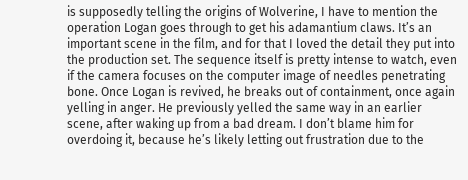is supposedly telling the origins of Wolverine, I have to mention the operation Logan goes through to get his adamantium claws. It’s an important scene in the film, and for that I loved the detail they put into the production set. The sequence itself is pretty intense to watch, even if the camera focuses on the computer image of needles penetrating bone. Once Logan is revived, he breaks out of containment, once again yelling in anger. He previously yelled the same way in an earlier scene, after waking up from a bad dream. I don’t blame him for overdoing it, because he’s likely letting out frustration due to the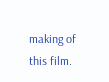making of this film.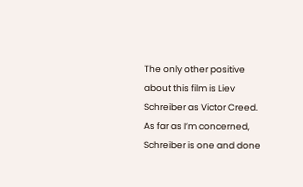The only other positive about this film is Liev Schreiber as Victor Creed. As far as I’m concerned, Schreiber is one and done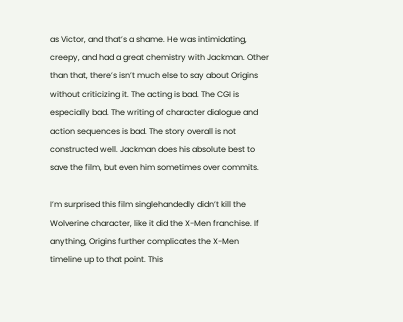as Victor, and that’s a shame. He was intimidating, creepy, and had a great chemistry with Jackman. Other than that, there’s isn’t much else to say about Origins without criticizing it. The acting is bad. The CGI is especially bad. The writing of character dialogue and action sequences is bad. The story overall is not constructed well. Jackman does his absolute best to save the film, but even him sometimes over commits.

I’m surprised this film singlehandedly didn’t kill the Wolverine character, like it did the X-Men franchise. If anything, Origins further complicates the X-Men timeline up to that point. This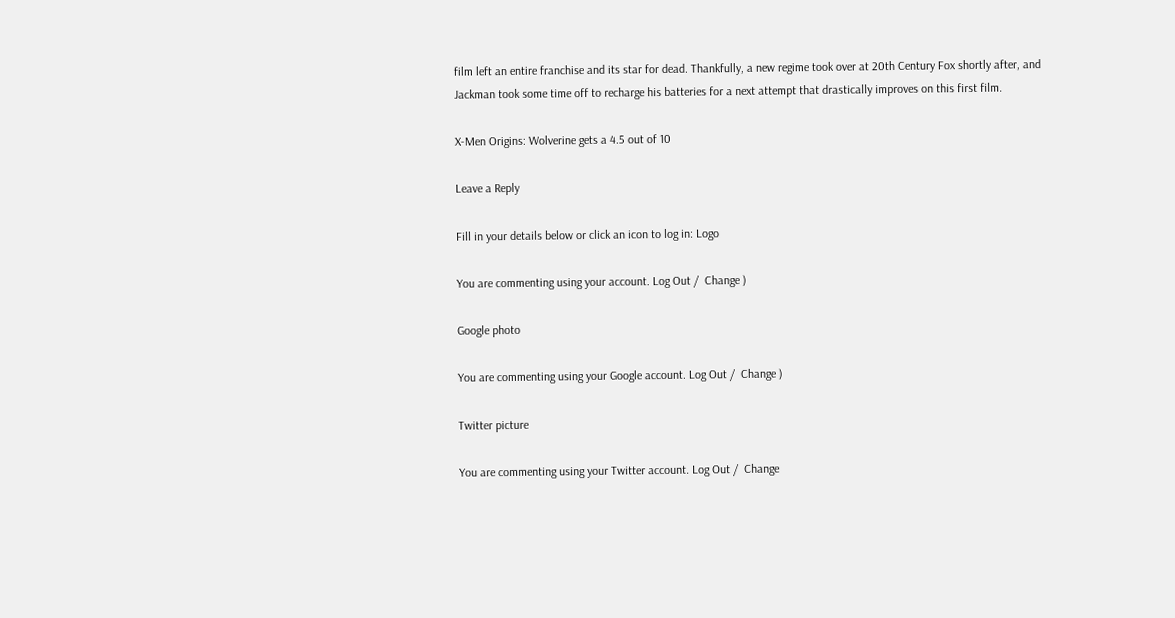film left an entire franchise and its star for dead. Thankfully, a new regime took over at 20th Century Fox shortly after, and Jackman took some time off to recharge his batteries for a next attempt that drastically improves on this first film.

X-Men Origins: Wolverine gets a 4.5 out of 10

Leave a Reply

Fill in your details below or click an icon to log in: Logo

You are commenting using your account. Log Out /  Change )

Google photo

You are commenting using your Google account. Log Out /  Change )

Twitter picture

You are commenting using your Twitter account. Log Out /  Change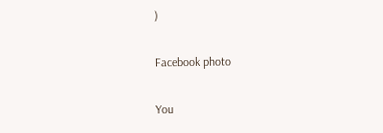)

Facebook photo

You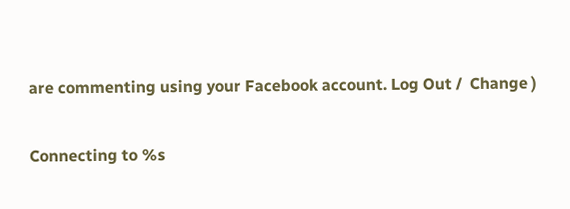are commenting using your Facebook account. Log Out /  Change )

Connecting to %s